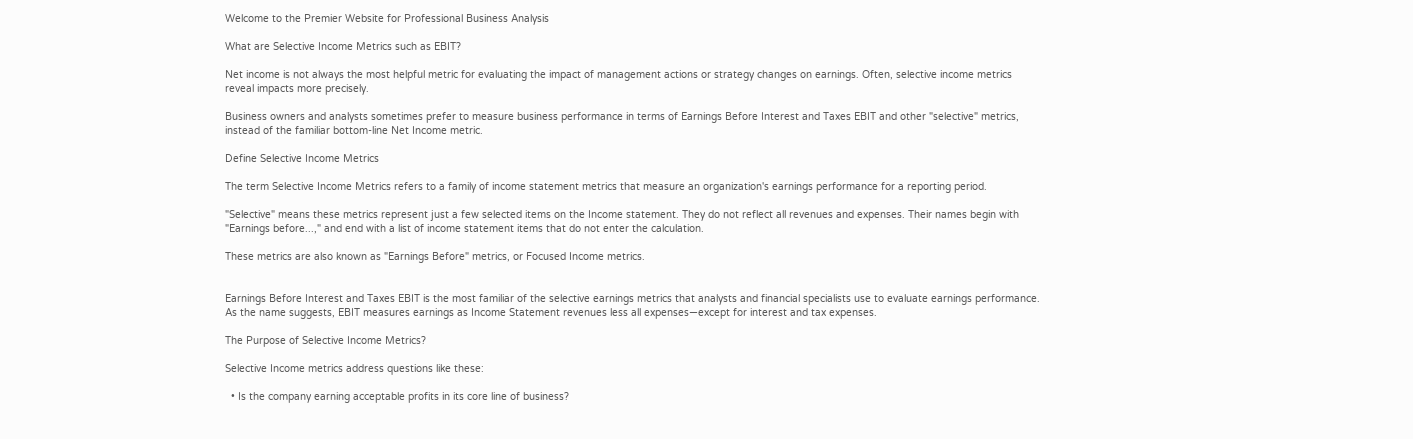Welcome to the Premier Website for Professional Business Analysis

What are Selective Income Metrics such as EBIT?

Net income is not always the most helpful metric for evaluating the impact of management actions or strategy changes on earnings. Often, selective income metrics reveal impacts more precisely.

Business owners and analysts sometimes prefer to measure business performance in terms of Earnings Before Interest and Taxes EBIT and other "selective" metrics, instead of the familiar bottom-line Net Income metric.

Define Selective Income Metrics

The term Selective Income Metrics refers to a family of income statement metrics that measure an organization's earnings performance for a reporting period.

"Selective" means these metrics represent just a few selected items on the Income statement. They do not reflect all revenues and expenses. Their names begin with "Earnings before...," and end with a list of income statement items that do not enter the calculation.

These metrics are also known as "Earnings Before" metrics, or Focused Income metrics.


Earnings Before Interest and Taxes EBIT is the most familiar of the selective earnings metrics that analysts and financial specialists use to evaluate earnings performance. As the name suggests, EBIT measures earnings as Income Statement revenues less all expenses—except for interest and tax expenses.

The Purpose of Selective Income Metrics?

Selective Income metrics address questions like these:

  • Is the company earning acceptable profits in its core line of business?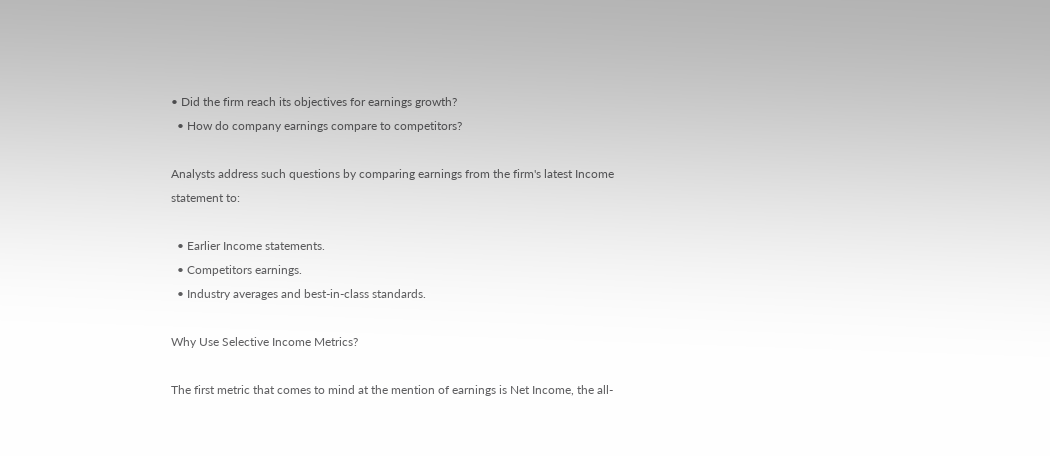• Did the firm reach its objectives for earnings growth?
  • How do company earnings compare to competitors?

Analysts address such questions by comparing earnings from the firm's latest Income statement to:

  • Earlier Income statements.
  • Competitors earnings.
  • Industry averages and best-in-class standards.

Why Use Selective Income Metrics?

The first metric that comes to mind at the mention of earnings is Net Income, the all-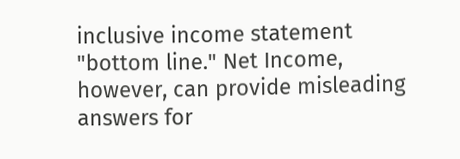inclusive income statement "bottom line." Net Income, however, can provide misleading answers for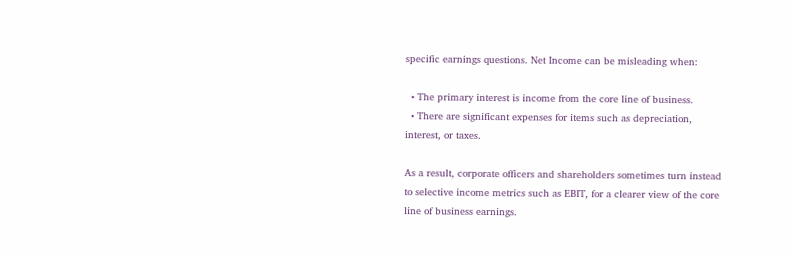specific earnings questions. Net Income can be misleading when:

  • The primary interest is income from the core line of business.
  • There are significant expenses for items such as depreciation, interest, or taxes.

As a result, corporate officers and shareholders sometimes turn instead to selective income metrics such as EBIT, for a clearer view of the core line of business earnings.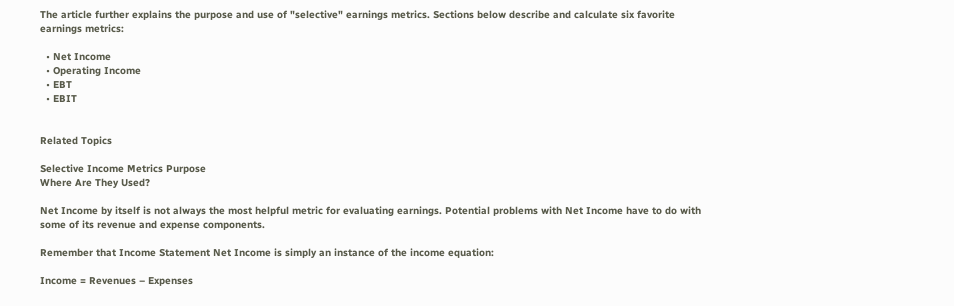The article further explains the purpose and use of "selective" earnings metrics. Sections below describe and calculate six favorite earnings metrics:

  • Net Income
  • Operating Income
  • EBT
  • EBIT


Related Topics

Selective Income Metrics Purpose
Where Are They Used?

Net Income by itself is not always the most helpful metric for evaluating earnings. Potential problems with Net Income have to do with some of its revenue and expense components.

Remember that Income Statement Net Income is simply an instance of the income equation:

Income = Revenues – Expenses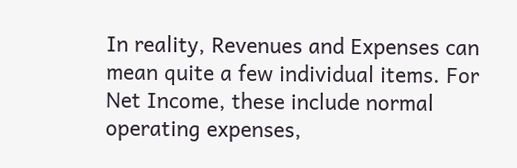In reality, Revenues and Expenses can mean quite a few individual items. For Net Income, these include normal operating expenses,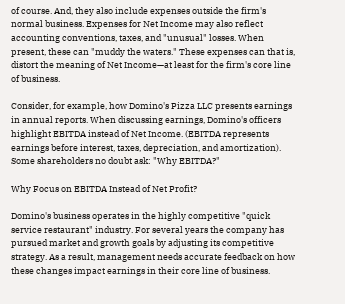of course. And, they also include expenses outside the firm's normal business. Expenses for Net Income may also reflect accounting conventions, taxes, and "unusual" losses. When present, these can "muddy the waters." These expenses can that is, distort the meaning of Net Income—at least for the firm's core line of business.

Consider, for example, how Domino's Pizza LLC presents earnings in annual reports. When discussing earnings, Domino's officers highlight EBITDA instead of Net Income. (EBITDA represents earnings before interest, taxes, depreciation, and amortization). Some shareholders no doubt ask: "Why EBITDA?"

Why Focus on EBITDA Instead of Net Profit?

Domino's business operates in the highly competitive "quick service restaurant" industry. For several years the company has pursued market and growth goals by adjusting its competitive strategy. As a result, management needs accurate feedback on how these changes impact earnings in their core line of business.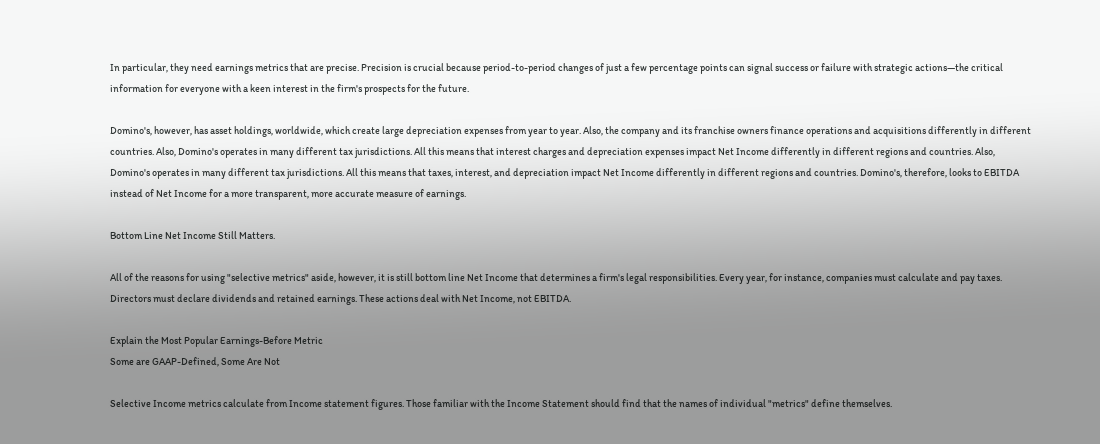In particular, they need earnings metrics that are precise. Precision is crucial because period-to-period changes of just a few percentage points can signal success or failure with strategic actions—the critical information for everyone with a keen interest in the firm's prospects for the future.

Domino's, however, has asset holdings, worldwide, which create large depreciation expenses from year to year. Also, the company and its franchise owners finance operations and acquisitions differently in different countries. Also, Domino's operates in many different tax jurisdictions. All this means that interest charges and depreciation expenses impact Net Income differently in different regions and countries. Also, Domino's operates in many different tax jurisdictions. All this means that taxes, interest, and depreciation impact Net Income differently in different regions and countries. Domino's, therefore, looks to EBITDA instead of Net Income for a more transparent, more accurate measure of earnings.

Bottom Line Net Income Still Matters.

All of the reasons for using "selective metrics" aside, however, it is still bottom line Net Income that determines a firm's legal responsibilities. Every year, for instance, companies must calculate and pay taxes. Directors must declare dividends and retained earnings. These actions deal with Net Income, not EBITDA.

Explain the Most Popular Earnings-Before Metric
Some are GAAP-Defined, Some Are Not

Selective Income metrics calculate from Income statement figures. Those familiar with the Income Statement should find that the names of individual "metrics" define themselves.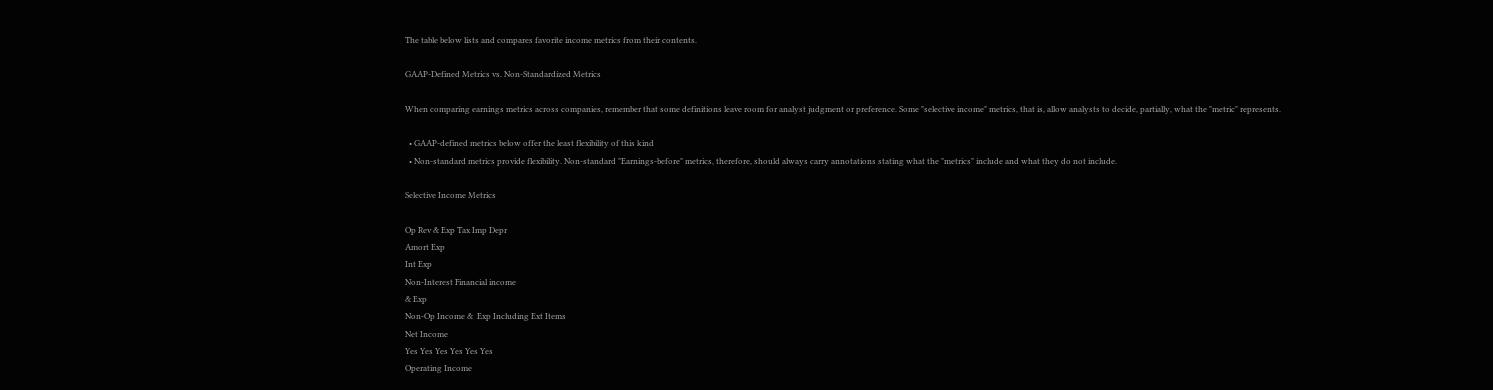The table below lists and compares favorite income metrics from their contents.

GAAP-Defined Metrics vs. Non-Standardized Metrics

When comparing earnings metrics across companies, remember that some definitions leave room for analyst judgment or preference. Some "selective income" metrics, that is, allow analysts to decide, partially, what the "metric" represents.

  • GAAP-defined metrics below offer the least flexibility of this kind
  • Non-standard metrics provide flexibility. Non-standard "Earnings-before" metrics, therefore, should always carry annotations stating what the "metrics" include and what they do not include.

Selective Income Metrics

Op Rev & Exp Tax Imp Depr
Amort Exp
Int Exp
Non-Interest Financial income
& Exp
Non-Op Income &  Exp Including Ext Items
Net Income
Yes Yes Yes Yes Yes Yes
Operating Income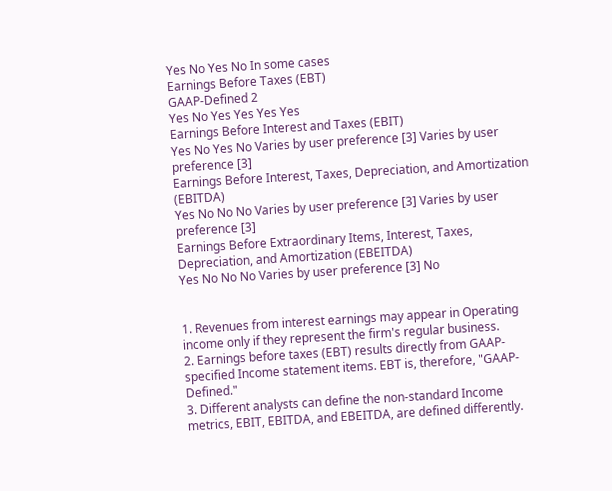Yes No Yes No In some cases
Earnings Before Taxes (EBT)
GAAP-Defined 2
Yes No Yes Yes Yes Yes
Earnings Before Interest and Taxes (EBIT)
Yes No Yes No Varies by user preference [3] Varies by user preference [3]
Earnings Before Interest, Taxes, Depreciation, and Amortization (EBITDA)
Yes No No No Varies by user preference [3] Varies by user preference [3]
Earnings Before Extraordinary Items, Interest, Taxes, Depreciation, and Amortization (EBEITDA)
Yes No No No Varies by user preference [3] No


1. Revenues from interest earnings may appear in Operating income only if they represent the firm's regular business.
2. Earnings before taxes (EBT) results directly from GAAP-specified Income statement items. EBT is, therefore, "GAAP-Defined."
3. Different analysts can define the non-standard Income metrics, EBIT, EBITDA, and EBEITDA, are defined differently.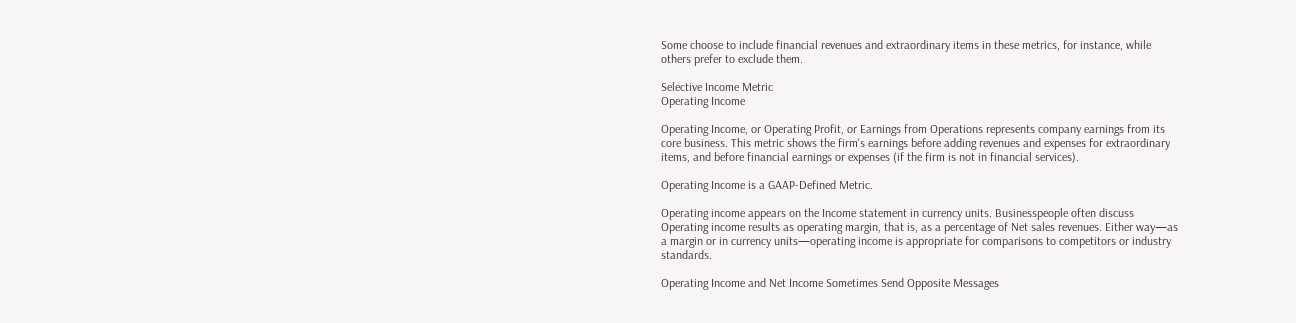Some choose to include financial revenues and extraordinary items in these metrics, for instance, while others prefer to exclude them.

Selective Income Metric
Operating Income

Operating Income, or Operating Profit, or Earnings from Operations represents company earnings from its core business. This metric shows the firm's earnings before adding revenues and expenses for extraordinary items, and before financial earnings or expenses (if the firm is not in financial services).

Operating Income is a GAAP-Defined Metric.

Operating income appears on the Income statement in currency units. Businesspeople often discuss Operating income results as operating margin, that is, as a percentage of Net sales revenues. Either way—as a margin or in currency units—operating income is appropriate for comparisons to competitors or industry standards.

Operating Income and Net Income Sometimes Send Opposite Messages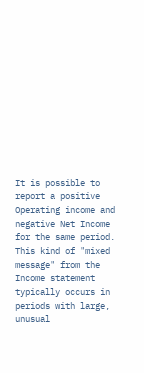It is possible to report a positive Operating income and negative Net Income for the same period. This kind of "mixed message" from the Income statement typically occurs in periods with large, unusual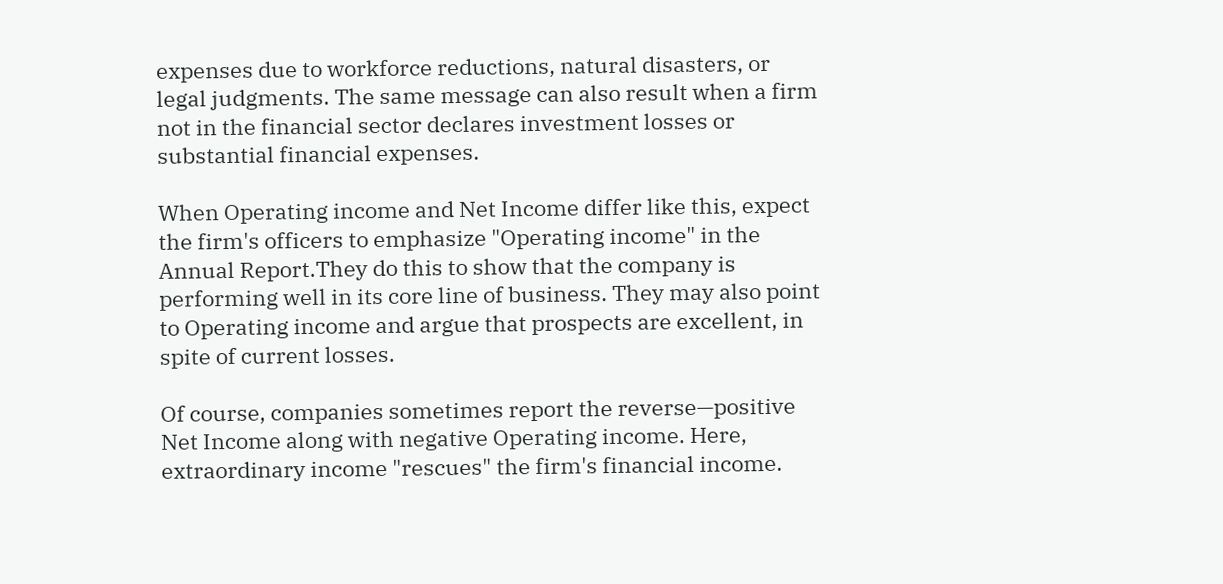expenses due to workforce reductions, natural disasters, or legal judgments. The same message can also result when a firm not in the financial sector declares investment losses or substantial financial expenses.

When Operating income and Net Income differ like this, expect the firm's officers to emphasize "Operating income" in the Annual Report.They do this to show that the company is performing well in its core line of business. They may also point to Operating income and argue that prospects are excellent, in spite of current losses.

Of course, companies sometimes report the reverse—positive Net Income along with negative Operating income. Here, extraordinary income "rescues" the firm's financial income.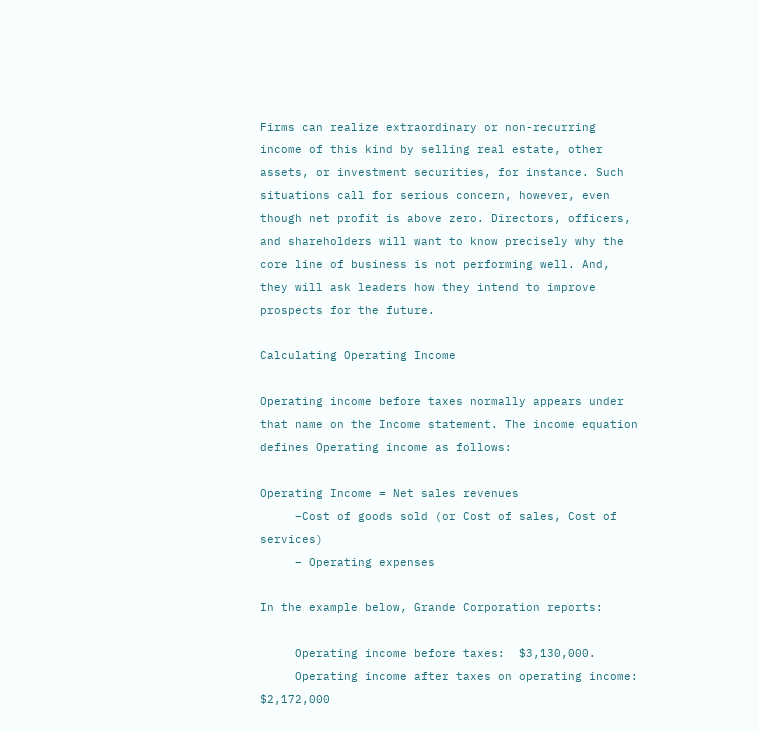Firms can realize extraordinary or non-recurring income of this kind by selling real estate, other assets, or investment securities, for instance. Such situations call for serious concern, however, even though net profit is above zero. Directors, officers, and shareholders will want to know precisely why the core line of business is not performing well. And, they will ask leaders how they intend to improve prospects for the future.

Calculating Operating Income

Operating income before taxes normally appears under that name on the Income statement. The income equation defines Operating income as follows:

Operating Income = Net sales revenues
     –Cost of goods sold (or Cost of sales, Cost of services)
     – Operating expenses

In the example below, Grande Corporation reports:

     Operating income before taxes:  $3,130,000.
     Operating income after taxes on operating income: $2,172,000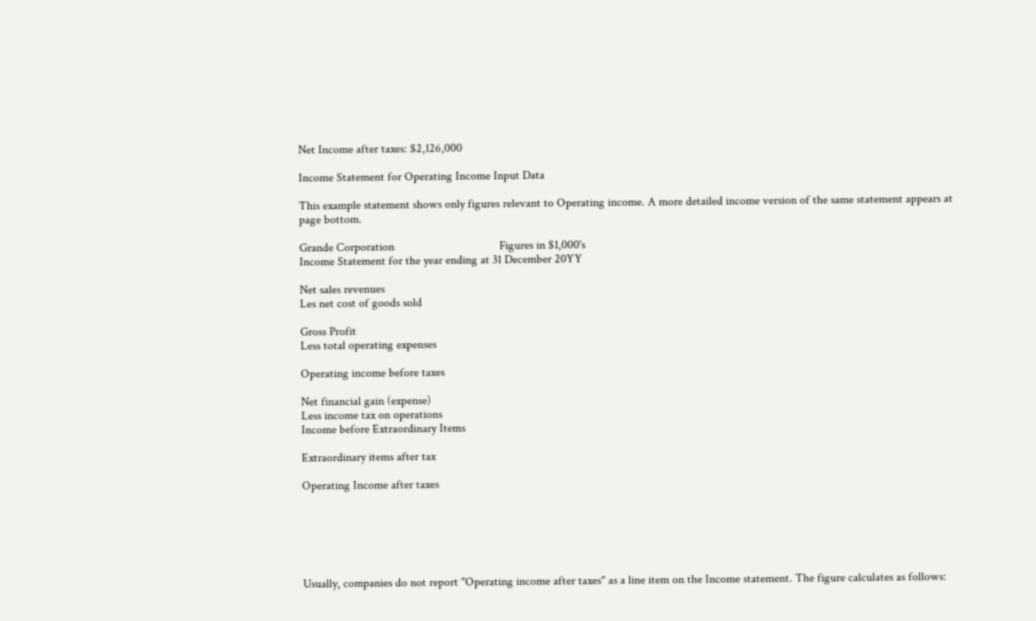Net Income after taxes: $2,126,000

Income Statement for Operating Income Input Data

This example statement shows only figures relevant to Operating income. A more detailed income version of the same statement appears at page bottom.

Grande Corporation                                   Figures in $1,000's
Income Statement for the year ending at 31 December 20YY

Net sales revenues
Les net cost of goods sold

Gross Profit
Less total operating expenses

Operating income before taxes

Net financial gain (expense)
Less income tax on operations
Income before Extraordinary Items

Extraordinary items after tax

Operating Income after taxes






Usually, companies do not report "Operating income after taxes" as a line item on the Income statement. The figure calculates as follows: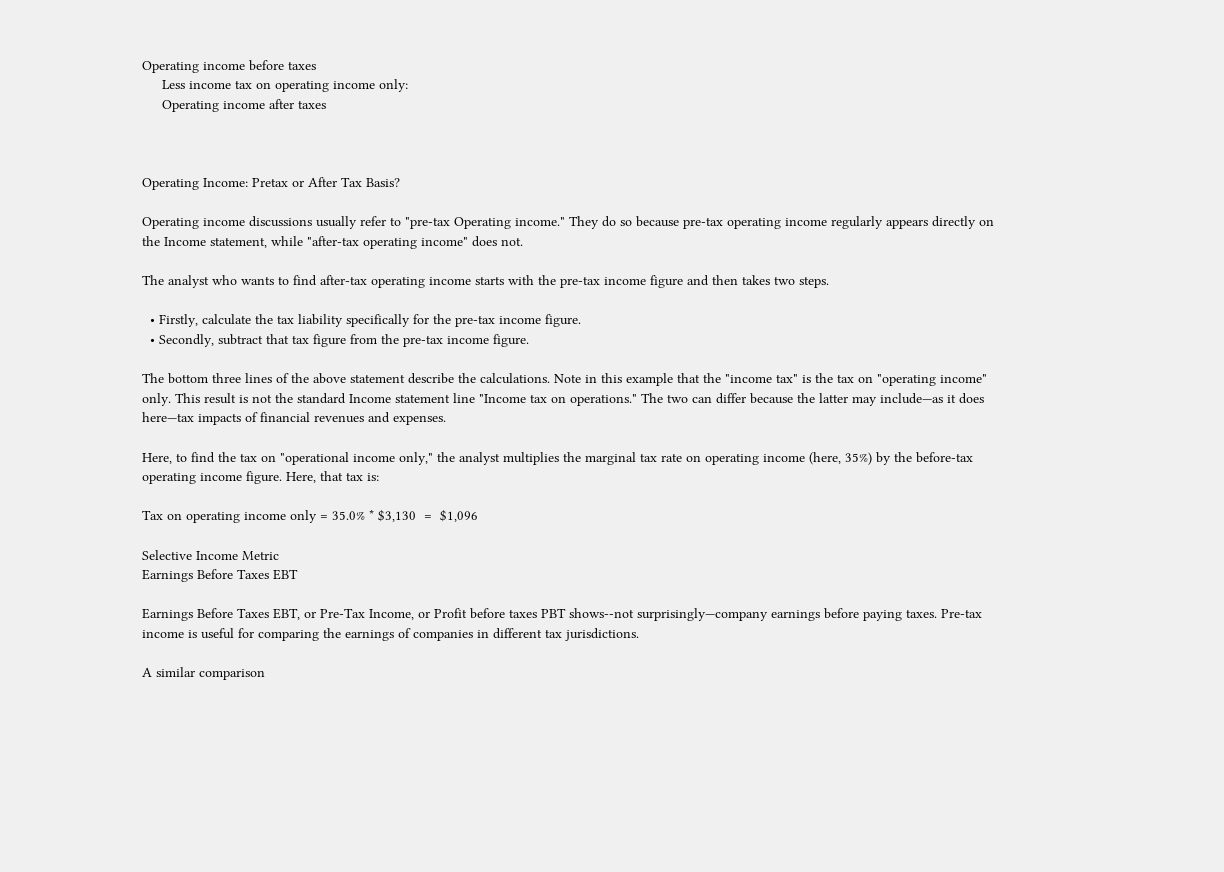Operating income before taxes
     Less income tax on operating income only:
     Operating income after taxes



Operating Income: Pretax or After Tax Basis?

Operating income discussions usually refer to "pre-tax Operating income." They do so because pre-tax operating income regularly appears directly on the Income statement, while "after-tax operating income" does not.

The analyst who wants to find after-tax operating income starts with the pre-tax income figure and then takes two steps.

  • Firstly, calculate the tax liability specifically for the pre-tax income figure.
  • Secondly, subtract that tax figure from the pre-tax income figure.

The bottom three lines of the above statement describe the calculations. Note in this example that the "income tax" is the tax on "operating income" only. This result is not the standard Income statement line "Income tax on operations." The two can differ because the latter may include—as it does here—tax impacts of financial revenues and expenses.

Here, to find the tax on "operational income only," the analyst multiplies the marginal tax rate on operating income (here, 35%) by the before-tax operating income figure. Here, that tax is:

Tax on operating income only = 35.0% * $3,130  =  $1,096

Selective Income Metric
Earnings Before Taxes EBT

Earnings Before Taxes EBT, or Pre-Tax Income, or Profit before taxes PBT shows--not surprisingly—company earnings before paying taxes. Pre-tax income is useful for comparing the earnings of companies in different tax jurisdictions.

A similar comparison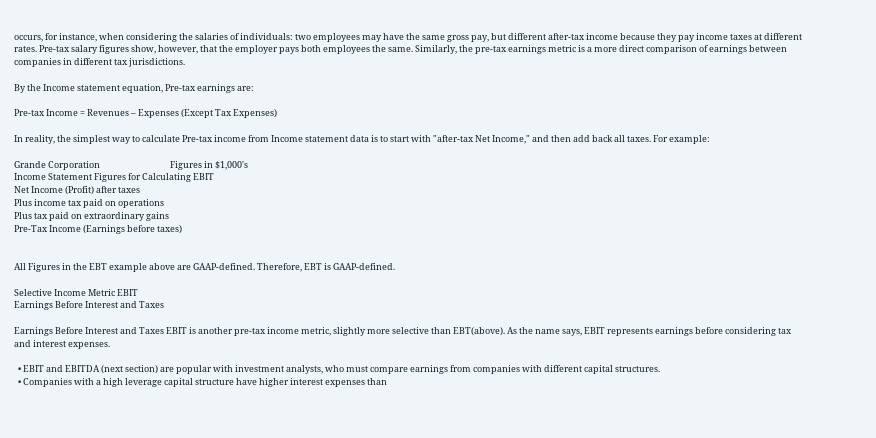occurs, for instance, when considering the salaries of individuals: two employees may have the same gross pay, but different after-tax income because they pay income taxes at different rates. Pre-tax salary figures show, however, that the employer pays both employees the same. Similarly, the pre-tax earnings metric is a more direct comparison of earnings between companies in different tax jurisdictions.

By the Income statement equation, Pre-tax earnings are:

Pre-tax Income = Revenues – Expenses (Except Tax Expenses)

In reality, the simplest way to calculate Pre-tax income from Income statement data is to start with "after-tax Net Income," and then add back all taxes. For example:

Grande Corporation                                   Figures in $1,000's
Income Statement Figures for Calculating EBIT
Net Income (Profit) after taxes
Plus income tax paid on operations
Plus tax paid on extraordinary gains
Pre-Tax Income (Earnings before taxes)


All Figures in the EBT example above are GAAP-defined. Therefore, EBT is GAAP-defined.

Selective Income Metric EBIT
Earnings Before Interest and Taxes

Earnings Before Interest and Taxes EBIT is another pre-tax income metric, slightly more selective than EBT(above). As the name says, EBIT represents earnings before considering tax and interest expenses.

  • EBIT and EBITDA (next section) are popular with investment analysts, who must compare earnings from companies with different capital structures.
  • Companies with a high leverage capital structure have higher interest expenses than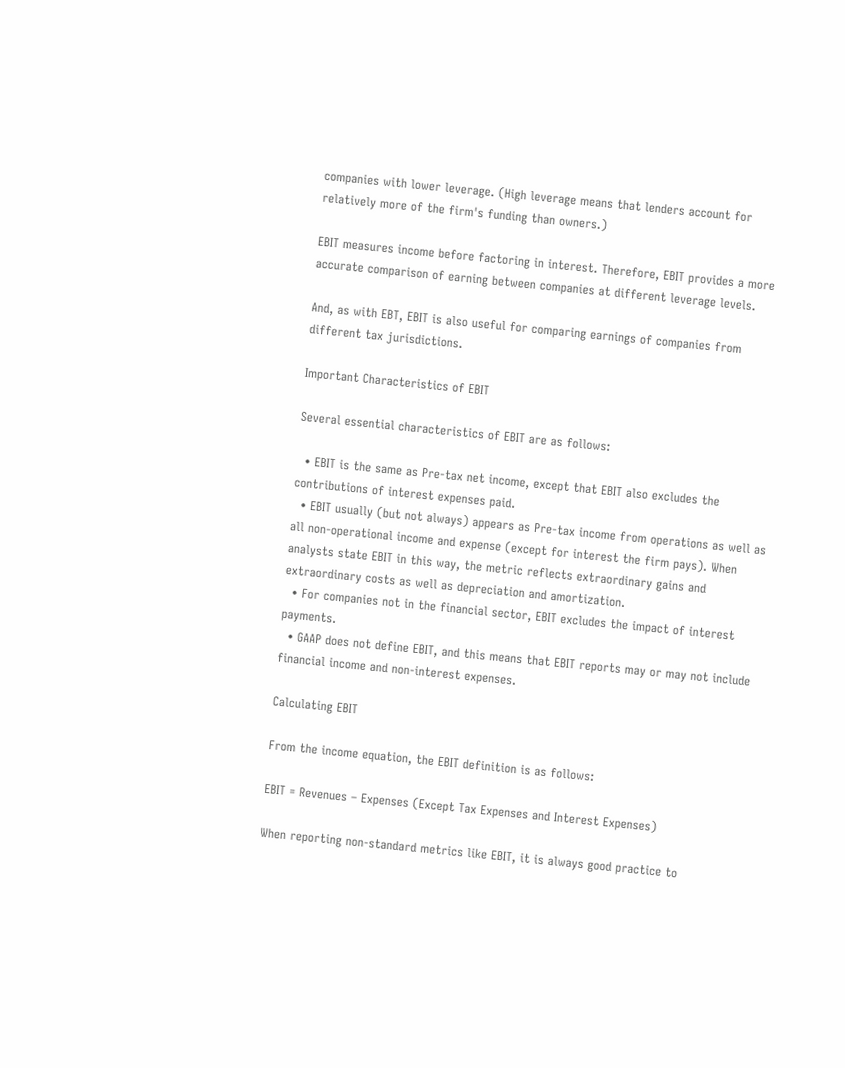companies with lower leverage. (High leverage means that lenders account for relatively more of the firm's funding than owners.)

EBIT measures income before factoring in interest. Therefore, EBIT provides a more accurate comparison of earning between companies at different leverage levels.

And, as with EBT, EBIT is also useful for comparing earnings of companies from different tax jurisdictions.

Important Characteristics of EBIT

Several essential characteristics of EBIT are as follows:

  • EBIT is the same as Pre-tax net income, except that EBIT also excludes the contributions of interest expenses paid.
  • EBIT usually (but not always) appears as Pre-tax income from operations as well as all non-operational income and expense (except for interest the firm pays). When analysts state EBIT in this way, the metric reflects extraordinary gains and extraordinary costs as well as depreciation and amortization.
  • For companies not in the financial sector, EBIT excludes the impact of interest payments.
  • GAAP does not define EBIT, and this means that EBIT reports may or may not include financial income and non-interest expenses.

Calculating EBIT

From the income equation, the EBIT definition is as follows:

EBIT = Revenues – Expenses (Except Tax Expenses and Interest Expenses)

When reporting non-standard metrics like EBIT, it is always good practice to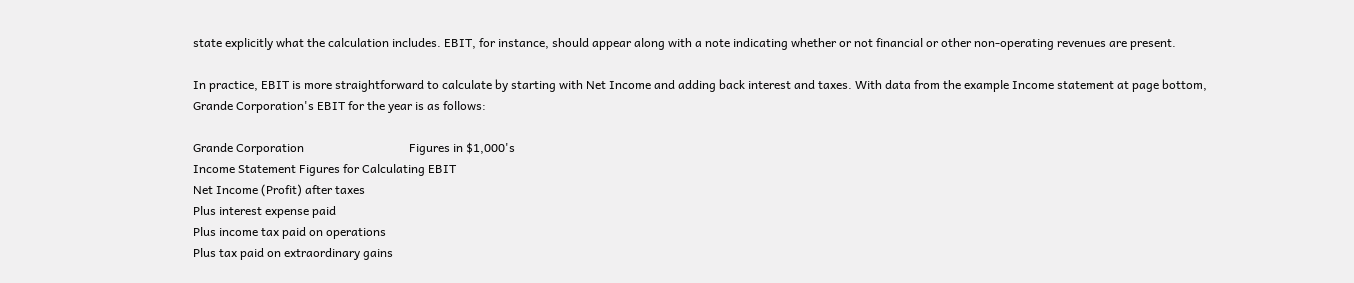state explicitly what the calculation includes. EBIT, for instance, should appear along with a note indicating whether or not financial or other non-operating revenues are present.

In practice, EBIT is more straightforward to calculate by starting with Net Income and adding back interest and taxes. With data from the example Income statement at page bottom, Grande Corporation's EBIT for the year is as follows:

Grande Corporation                                   Figures in $1,000's
Income Statement Figures for Calculating EBIT
Net Income (Profit) after taxes
Plus interest expense paid
Plus income tax paid on operations
Plus tax paid on extraordinary gains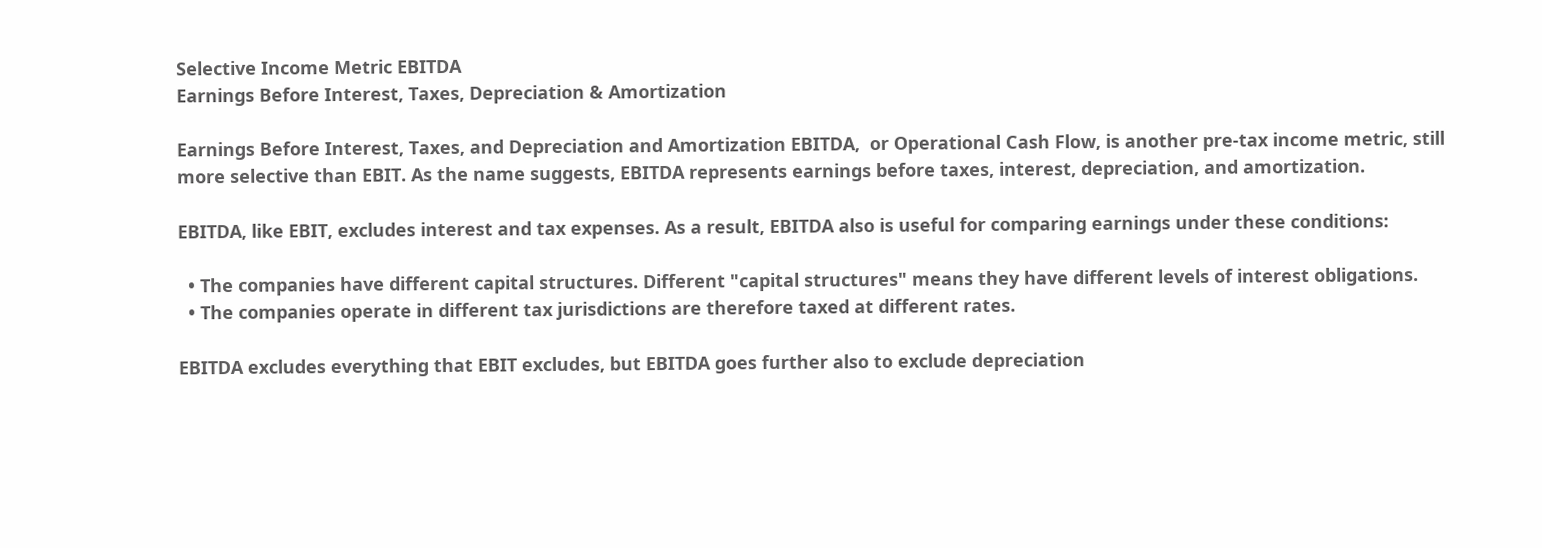Selective Income Metric EBITDA
Earnings Before Interest, Taxes, Depreciation & Amortization

Earnings Before Interest, Taxes, and Depreciation and Amortization EBITDA,  or Operational Cash Flow, is another pre-tax income metric, still more selective than EBIT. As the name suggests, EBITDA represents earnings before taxes, interest, depreciation, and amortization.

EBITDA, like EBIT, excludes interest and tax expenses. As a result, EBITDA also is useful for comparing earnings under these conditions:

  • The companies have different capital structures. Different "capital structures" means they have different levels of interest obligations.
  • The companies operate in different tax jurisdictions are therefore taxed at different rates.

EBITDA excludes everything that EBIT excludes, but EBITDA goes further also to exclude depreciation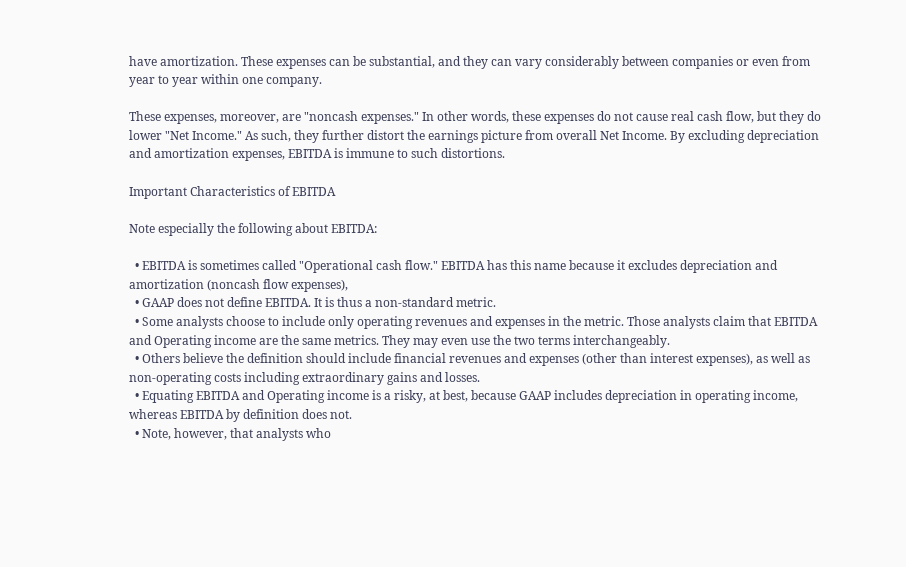have amortization. These expenses can be substantial, and they can vary considerably between companies or even from year to year within one company.

These expenses, moreover, are "noncash expenses." In other words, these expenses do not cause real cash flow, but they do lower "Net Income." As such, they further distort the earnings picture from overall Net Income. By excluding depreciation and amortization expenses, EBITDA is immune to such distortions.

Important Characteristics of EBITDA

Note especially the following about EBITDA:

  • EBITDA is sometimes called "Operational cash flow." EBITDA has this name because it excludes depreciation and amortization (noncash flow expenses),
  • GAAP does not define EBITDA. It is thus a non-standard metric.
  • Some analysts choose to include only operating revenues and expenses in the metric. Those analysts claim that EBITDA and Operating income are the same metrics. They may even use the two terms interchangeably.
  • Others believe the definition should include financial revenues and expenses (other than interest expenses), as well as non-operating costs including extraordinary gains and losses.
  • Equating EBITDA and Operating income is a risky, at best, because GAAP includes depreciation in operating income, whereas EBITDA by definition does not.
  • Note, however, that analysts who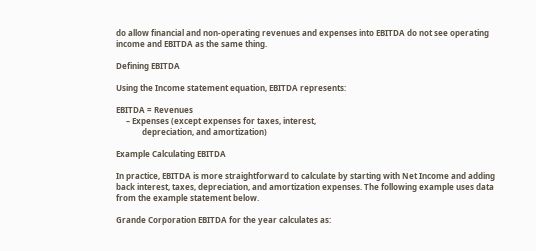do allow financial and non-operating revenues and expenses into EBITDA do not see operating income and EBITDA as the same thing.

Defining EBITDA

Using the Income statement equation, EBITDA represents:

EBITDA = Revenues
     – Expenses (except expenses for taxes, interest,
             depreciation, and amortization)

Example Calculating EBITDA

In practice, EBITDA is more straightforward to calculate by starting with Net Income and adding back interest, taxes, depreciation, and amortization expenses. The following example uses data from the example statement below.

Grande Corporation EBITDA for the year calculates as: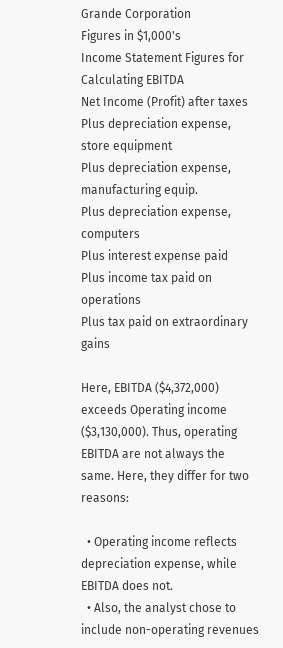Grande Corporation                                   Figures in $1,000's
Income Statement Figures for Calculating EBITDA
Net Income (Profit) after taxes
Plus depreciation expense, store equipment
Plus depreciation expense, manufacturing equip.
Plus depreciation expense, computers
Plus interest expense paid
Plus income tax paid on operations
Plus tax paid on extraordinary gains

Here, EBITDA ($4,372,000) exceeds Operating income ($3,130,000). Thus, operating EBITDA are not always the same. Here, they differ for two reasons:

  • Operating income reflects depreciation expense, while EBITDA does not.
  • Also, the analyst chose to include non-operating revenues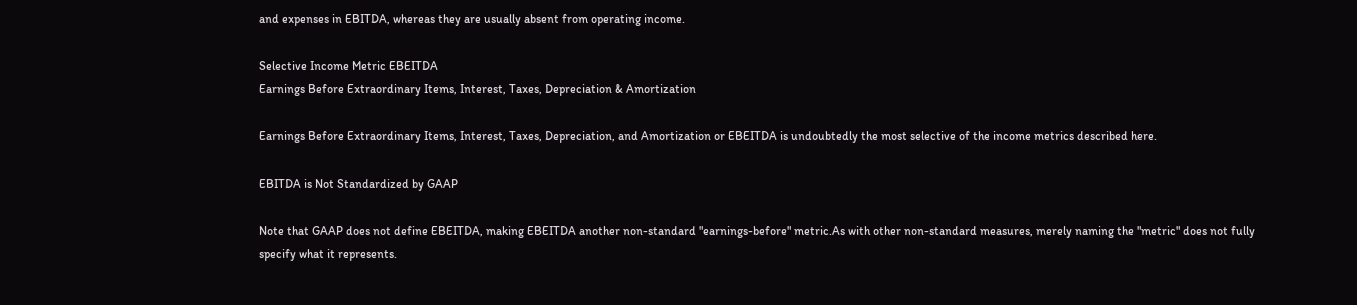and expenses in EBITDA, whereas they are usually absent from operating income.

Selective Income Metric EBEITDA
Earnings Before Extraordinary Items, Interest, Taxes, Depreciation & Amortization

Earnings Before Extraordinary Items, Interest, Taxes, Depreciation, and Amortization or EBEITDA is undoubtedly the most selective of the income metrics described here.

EBITDA is Not Standardized by GAAP

Note that GAAP does not define EBEITDA, making EBEITDA another non-standard "earnings-before" metric.As with other non-standard measures, merely naming the "metric" does not fully specify what it represents.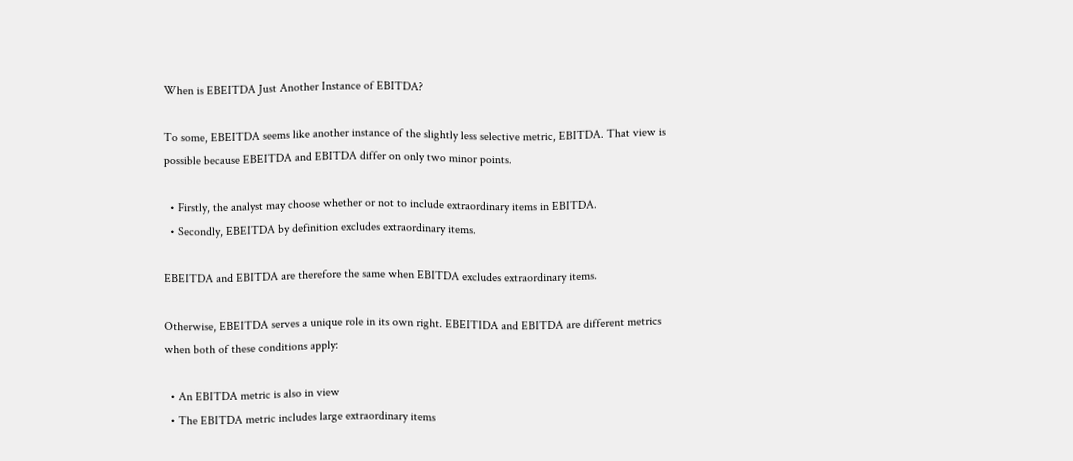When is EBEITDA Just Another Instance of EBITDA?

To some, EBEITDA seems like another instance of the slightly less selective metric, EBITDA. That view is possible because EBEITDA and EBITDA differ on only two minor points.

  • Firstly, the analyst may choose whether or not to include extraordinary items in EBITDA.
  • Secondly, EBEITDA by definition excludes extraordinary items.

EBEITDA and EBITDA are therefore the same when EBITDA excludes extraordinary items.

Otherwise, EBEITDA serves a unique role in its own right. EBEITIDA and EBITDA are different metrics when both of these conditions apply:

  • An EBITDA metric is also in view
  • The EBITDA metric includes large extraordinary items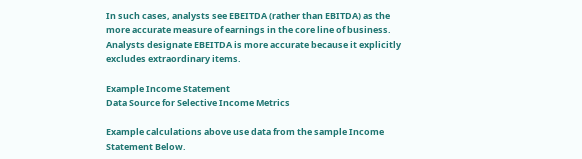In such cases, analysts see EBEITDA (rather than EBITDA) as the more accurate measure of earnings in the core line of business. Analysts designate EBEITDA is more accurate because it explicitly excludes extraordinary items.

Example Income Statement
Data Source for Selective Income Metrics

Example calculations above use data from the sample Income Statement Below.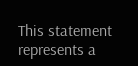This statement represents a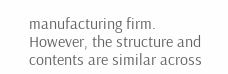manufacturing firm. However, the structure and contents are similar across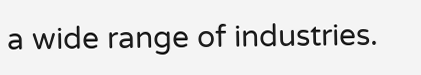a wide range of industries.